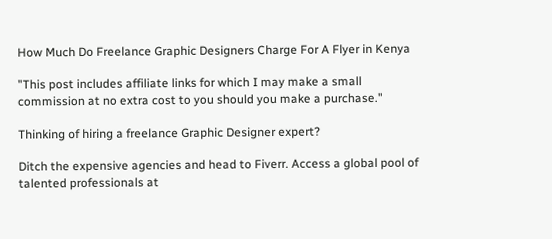How Much Do Freelance Graphic Designers Charge For A Flyer in Kenya

"This post includes affiliate links for which I may make a small commission at no extra cost to you should you make a purchase."

Thinking of hiring a freelance Graphic Designer expert?

Ditch the expensive agencies and head to Fiverr. Access a global pool of talented professionals at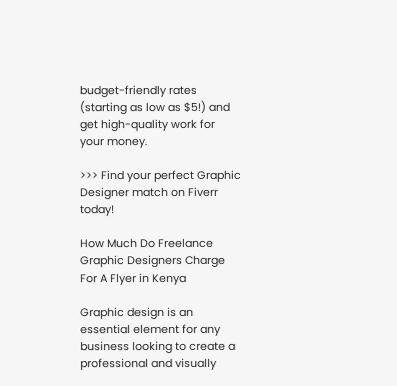budget-friendly rates (starting as low as $5!) and get high-quality work for your money.

>>> Find your perfect Graphic Designer match on Fiverr today!

How Much Do Freelance Graphic Designers Charge For A Flyer in Kenya

Graphic design is an essential element for any business looking to create a professional and visually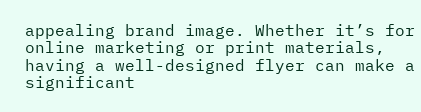appealing brand image. Whether it’s for online marketing or print materials, having a well-designed flyer can make a significant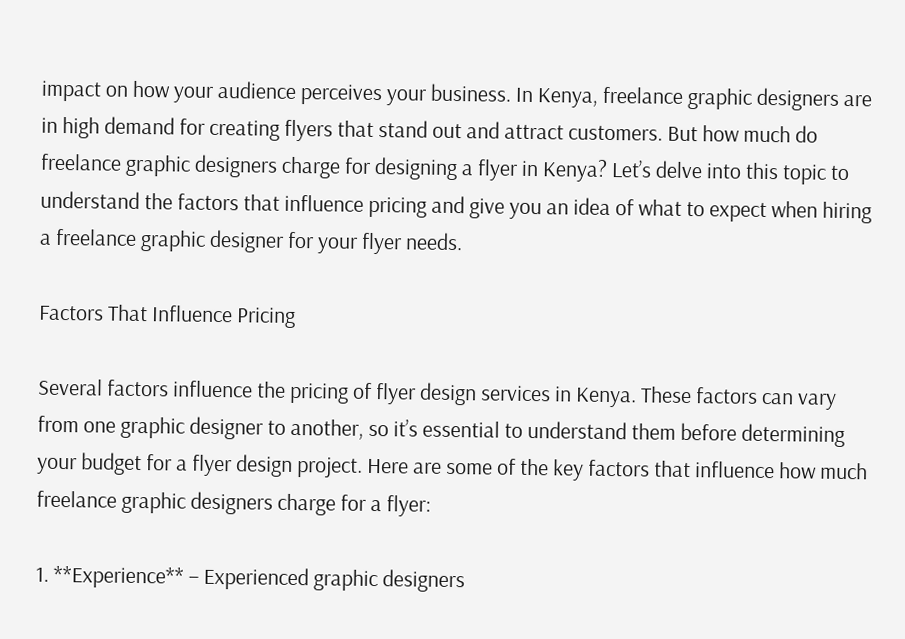impact on how your audience perceives your business. In Kenya, freelance graphic designers are in high demand for creating flyers that stand out and attract customers. But how much do freelance graphic designers charge for designing a flyer in Kenya? Let’s delve into this topic to understand the factors that influence pricing and give you an idea of what to expect when hiring a freelance graphic designer for your flyer needs.

Factors That Influence Pricing

Several factors influence the pricing of flyer design services in Kenya. These factors can vary from one graphic designer to another, so it’s essential to understand them before determining your budget for a flyer design project. Here are some of the key factors that influence how much freelance graphic designers charge for a flyer:

1. **Experience** – Experienced graphic designers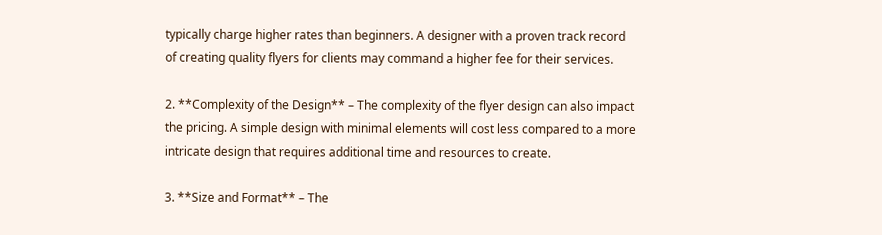typically charge higher rates than beginners. A designer with a proven track record of creating quality flyers for clients may command a higher fee for their services.

2. **Complexity of the Design** – The complexity of the flyer design can also impact the pricing. A simple design with minimal elements will cost less compared to a more intricate design that requires additional time and resources to create.

3. **Size and Format** – The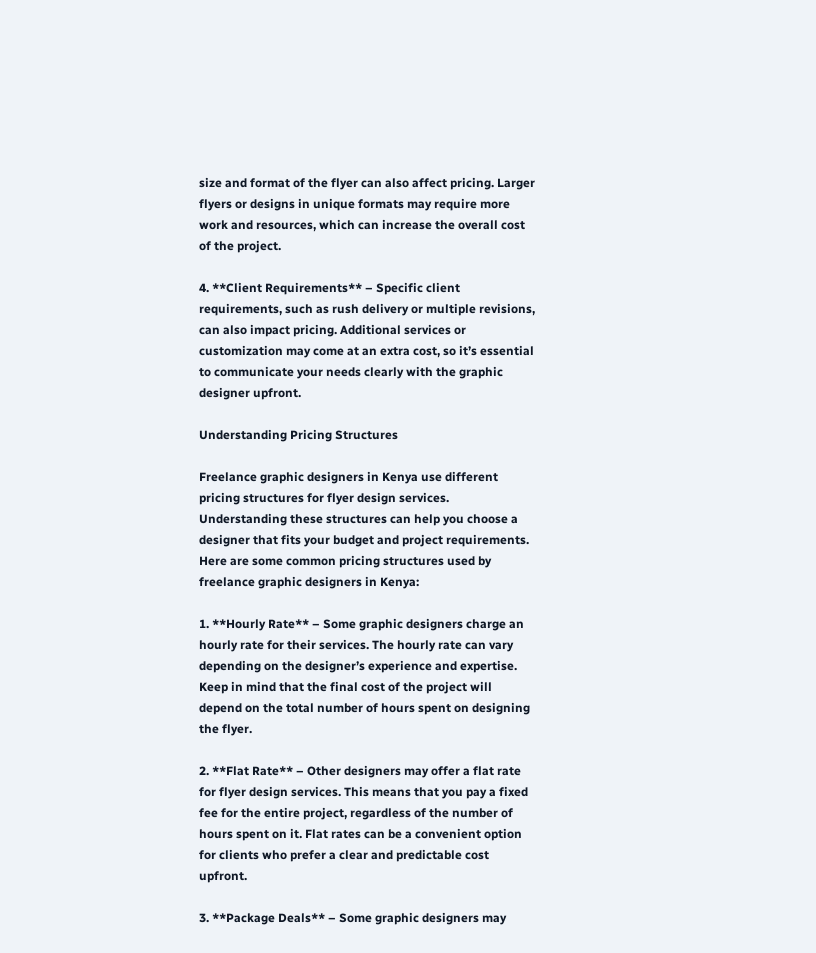size and format of the flyer can also affect pricing. Larger flyers or designs in unique formats may require more work and resources, which can increase the overall cost of the project.

4. **Client Requirements** – Specific client requirements, such as rush delivery or multiple revisions, can also impact pricing. Additional services or customization may come at an extra cost, so it’s essential to communicate your needs clearly with the graphic designer upfront.

Understanding Pricing Structures

Freelance graphic designers in Kenya use different pricing structures for flyer design services. Understanding these structures can help you choose a designer that fits your budget and project requirements. Here are some common pricing structures used by freelance graphic designers in Kenya:

1. **Hourly Rate** – Some graphic designers charge an hourly rate for their services. The hourly rate can vary depending on the designer’s experience and expertise. Keep in mind that the final cost of the project will depend on the total number of hours spent on designing the flyer.

2. **Flat Rate** – Other designers may offer a flat rate for flyer design services. This means that you pay a fixed fee for the entire project, regardless of the number of hours spent on it. Flat rates can be a convenient option for clients who prefer a clear and predictable cost upfront.

3. **Package Deals** – Some graphic designers may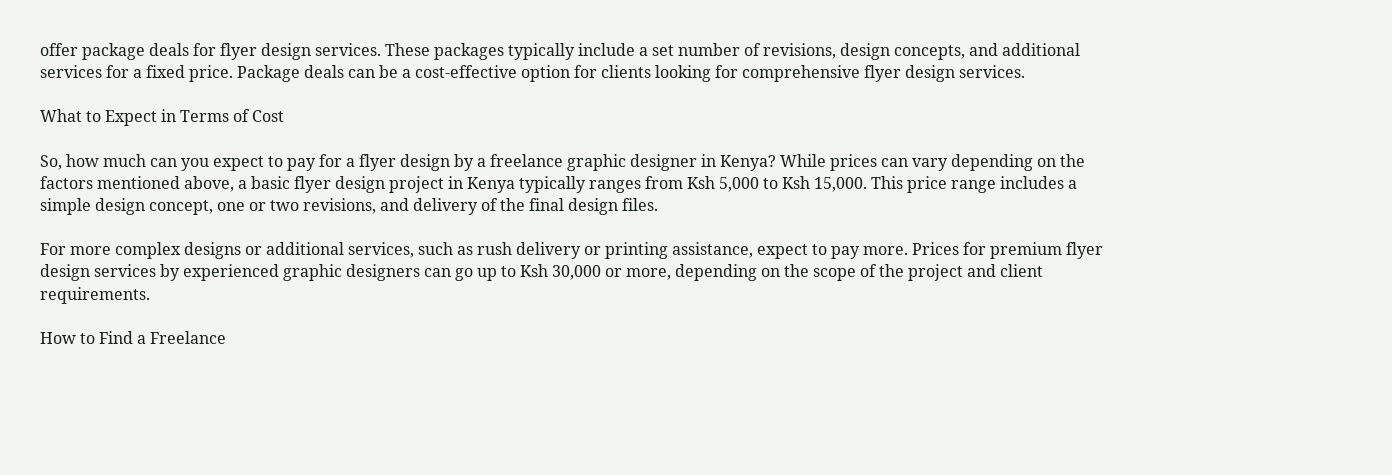offer package deals for flyer design services. These packages typically include a set number of revisions, design concepts, and additional services for a fixed price. Package deals can be a cost-effective option for clients looking for comprehensive flyer design services.

What to Expect in Terms of Cost

So, how much can you expect to pay for a flyer design by a freelance graphic designer in Kenya? While prices can vary depending on the factors mentioned above, a basic flyer design project in Kenya typically ranges from Ksh 5,000 to Ksh 15,000. This price range includes a simple design concept, one or two revisions, and delivery of the final design files.

For more complex designs or additional services, such as rush delivery or printing assistance, expect to pay more. Prices for premium flyer design services by experienced graphic designers can go up to Ksh 30,000 or more, depending on the scope of the project and client requirements.

How to Find a Freelance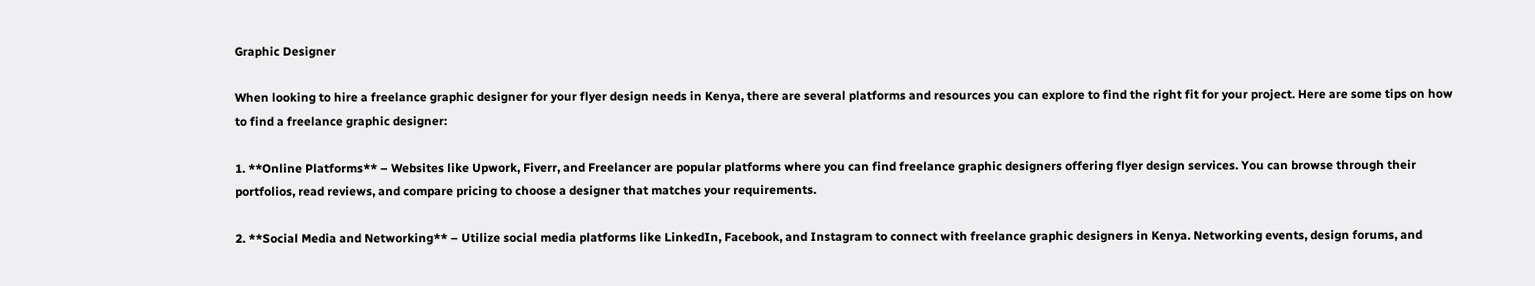Graphic Designer

When looking to hire a freelance graphic designer for your flyer design needs in Kenya, there are several platforms and resources you can explore to find the right fit for your project. Here are some tips on how to find a freelance graphic designer:

1. **Online Platforms** – Websites like Upwork, Fiverr, and Freelancer are popular platforms where you can find freelance graphic designers offering flyer design services. You can browse through their portfolios, read reviews, and compare pricing to choose a designer that matches your requirements.

2. **Social Media and Networking** – Utilize social media platforms like LinkedIn, Facebook, and Instagram to connect with freelance graphic designers in Kenya. Networking events, design forums, and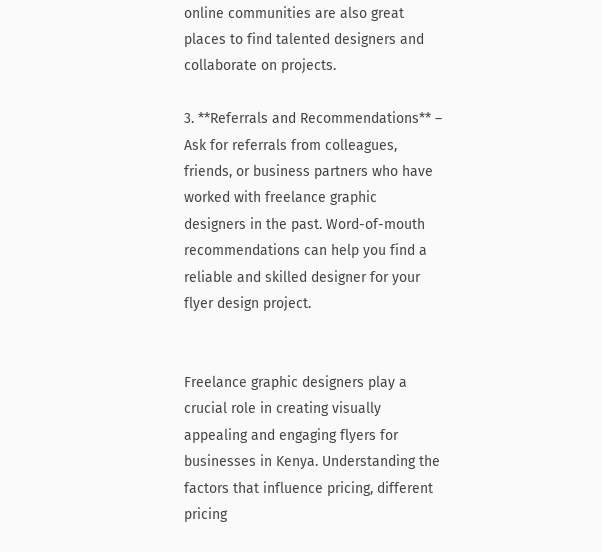online communities are also great places to find talented designers and collaborate on projects.

3. **Referrals and Recommendations** – Ask for referrals from colleagues, friends, or business partners who have worked with freelance graphic designers in the past. Word-of-mouth recommendations can help you find a reliable and skilled designer for your flyer design project.


Freelance graphic designers play a crucial role in creating visually appealing and engaging flyers for businesses in Kenya. Understanding the factors that influence pricing, different pricing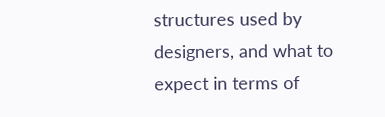structures used by designers, and what to expect in terms of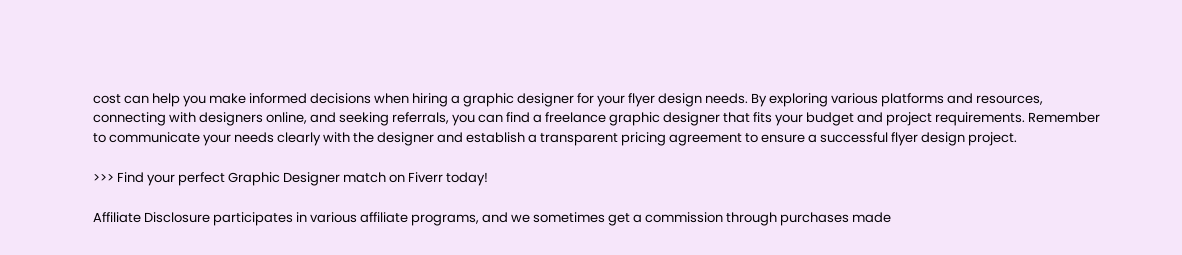cost can help you make informed decisions when hiring a graphic designer for your flyer design needs. By exploring various platforms and resources, connecting with designers online, and seeking referrals, you can find a freelance graphic designer that fits your budget and project requirements. Remember to communicate your needs clearly with the designer and establish a transparent pricing agreement to ensure a successful flyer design project.

>>> Find your perfect Graphic Designer match on Fiverr today!

Affiliate Disclosure participates in various affiliate programs, and we sometimes get a commission through purchases made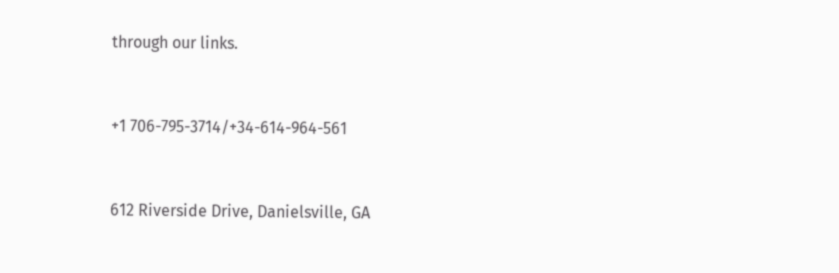through our links.


+1 706-795-3714/+34-614-964-561


612 Riverside Drive, Danielsville, GA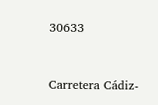30633


Carretera Cádiz-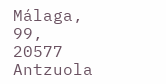Málaga, 99, 20577 Antzuola